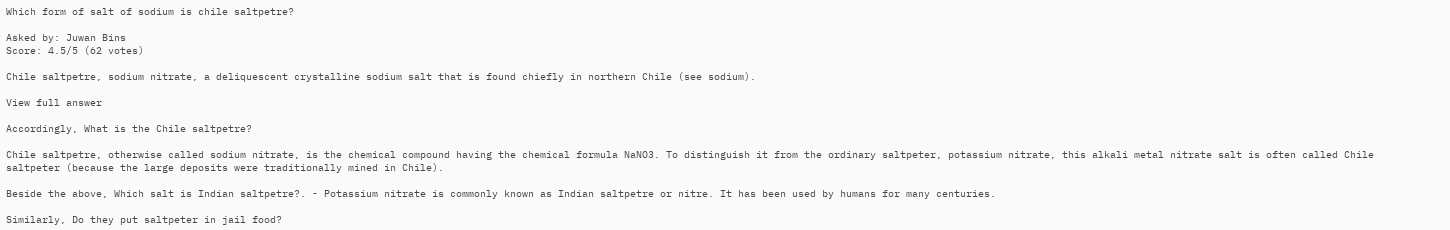Which form of salt of sodium is chile saltpetre?

Asked by: Juwan Bins
Score: 4.5/5 (62 votes)

Chile saltpetre, sodium nitrate, a deliquescent crystalline sodium salt that is found chiefly in northern Chile (see sodium).

View full answer

Accordingly, What is the Chile saltpetre?

Chile saltpetre, otherwise called sodium nitrate, is the chemical compound having the chemical formula NaNO3. To distinguish it from the ordinary saltpeter, potassium nitrate, this alkali metal nitrate salt is often called Chile saltpeter (because the large deposits were traditionally mined in Chile).

Beside the above, Which salt is Indian saltpetre?. - Potassium nitrate is commonly known as Indian saltpetre or nitre. It has been used by humans for many centuries.

Similarly, Do they put saltpeter in jail food?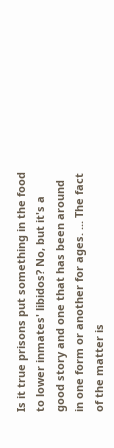Is it true prisons put something in the food to lower inmates' libidos? No, but it's a good story and one that has been around in one form or another for ages. ... The fact of the matter is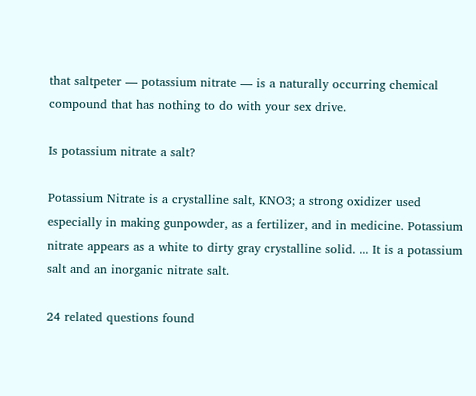that saltpeter — potassium nitrate — is a naturally occurring chemical compound that has nothing to do with your sex drive.

Is potassium nitrate a salt?

Potassium Nitrate is a crystalline salt, KNO3; a strong oxidizer used especially in making gunpowder, as a fertilizer, and in medicine. Potassium nitrate appears as a white to dirty gray crystalline solid. ... It is a potassium salt and an inorganic nitrate salt.

24 related questions found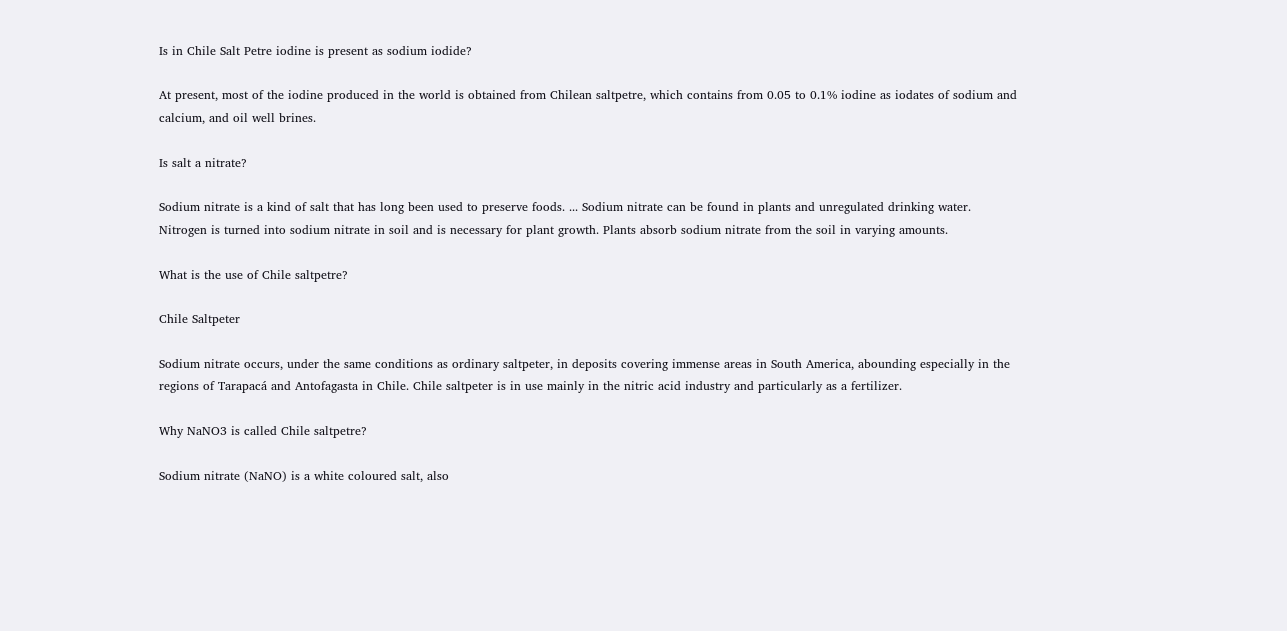Is in Chile Salt Petre iodine is present as sodium iodide?

At present, most of the iodine produced in the world is obtained from Chilean saltpetre, which contains from 0.05 to 0.1% iodine as iodates of sodium and calcium, and oil well brines.

Is salt a nitrate?

Sodium nitrate is a kind of salt that has long been used to preserve foods. ... Sodium nitrate can be found in plants and unregulated drinking water. Nitrogen is turned into sodium nitrate in soil and is necessary for plant growth. Plants absorb sodium nitrate from the soil in varying amounts.

What is the use of Chile saltpetre?

Chile Saltpeter

Sodium nitrate occurs, under the same conditions as ordinary saltpeter, in deposits covering immense areas in South America, abounding especially in the regions of Tarapacá and Antofagasta in Chile. Chile saltpeter is in use mainly in the nitric acid industry and particularly as a fertilizer.

Why NaNO3 is called Chile saltpetre?

Sodium nitrate (NaNO) is a white coloured salt, also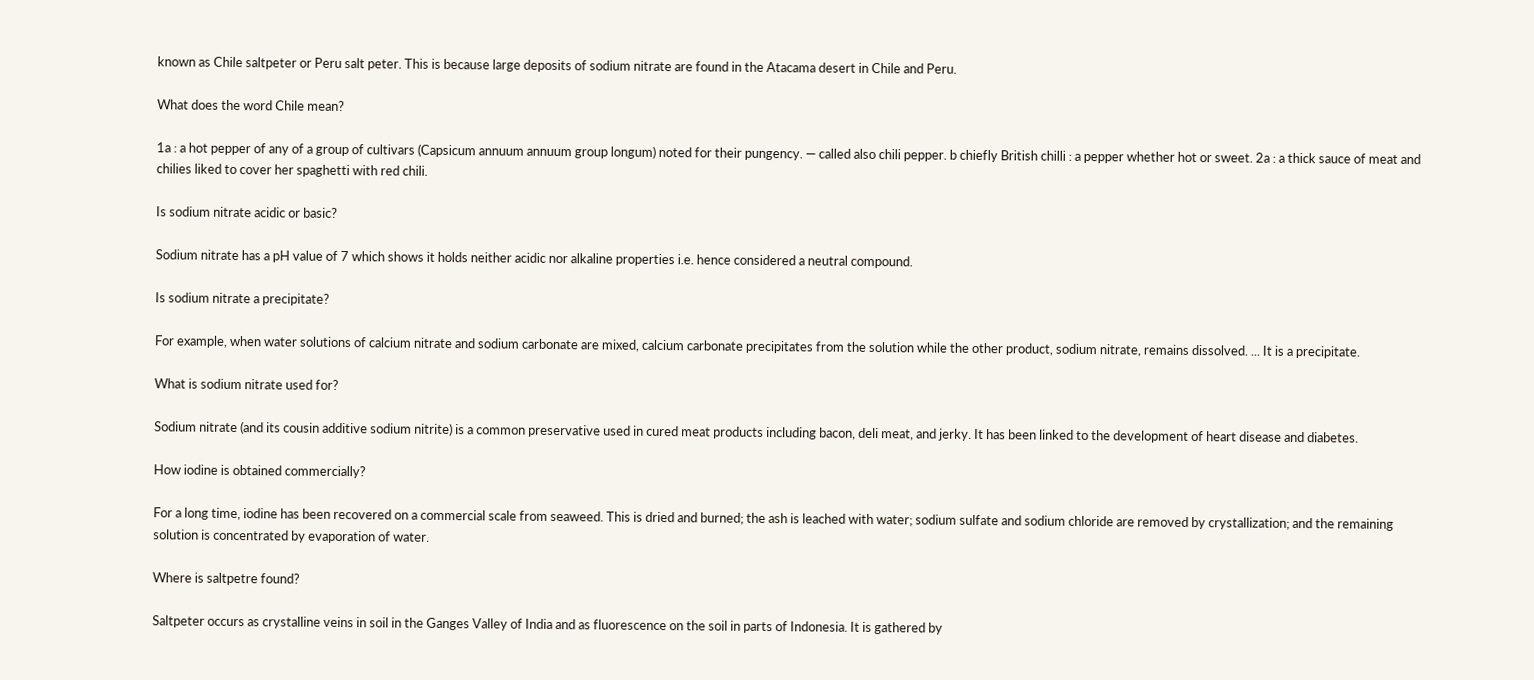known as Chile saltpeter or Peru salt peter. This is because large deposits of sodium nitrate are found in the Atacama desert in Chile and Peru.

What does the word Chile mean?

1a : a hot pepper of any of a group of cultivars (Capsicum annuum annuum group longum) noted for their pungency. — called also chili pepper. b chiefly British chilli : a pepper whether hot or sweet. 2a : a thick sauce of meat and chilies liked to cover her spaghetti with red chili.

Is sodium nitrate acidic or basic?

Sodium nitrate has a pH value of 7 which shows it holds neither acidic nor alkaline properties i.e. hence considered a neutral compound.

Is sodium nitrate a precipitate?

For example, when water solutions of calcium nitrate and sodium carbonate are mixed, calcium carbonate precipitates from the solution while the other product, sodium nitrate, remains dissolved. ... It is a precipitate.

What is sodium nitrate used for?

Sodium nitrate (and its cousin additive sodium nitrite) is a common preservative used in cured meat products including bacon, deli meat, and jerky. It has been linked to the development of heart disease and diabetes.

How iodine is obtained commercially?

For a long time, iodine has been recovered on a commercial scale from seaweed. This is dried and burned; the ash is leached with water; sodium sulfate and sodium chloride are removed by crystallization; and the remaining solution is concentrated by evaporation of water.

Where is saltpetre found?

Saltpeter occurs as crystalline veins in soil in the Ganges Valley of India and as fluorescence on the soil in parts of Indonesia. It is gathered by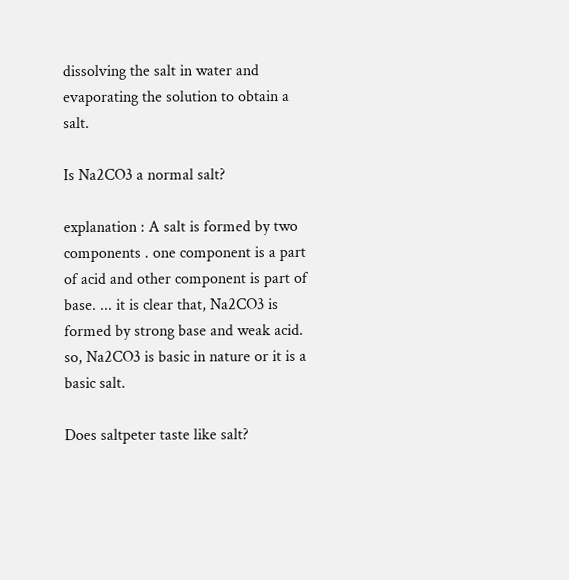dissolving the salt in water and evaporating the solution to obtain a salt.

Is Na2CO3 a normal salt?

explanation : A salt is formed by two components . one component is a part of acid and other component is part of base. ... it is clear that, Na2CO3 is formed by strong base and weak acid. so, Na2CO3 is basic in nature or it is a basic salt.

Does saltpeter taste like salt?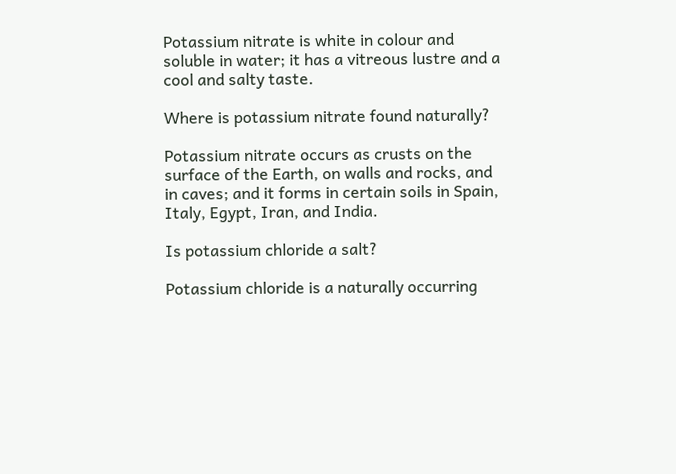Potassium nitrate is white in colour and soluble in water; it has a vitreous lustre and a cool and salty taste.

Where is potassium nitrate found naturally?

Potassium nitrate occurs as crusts on the surface of the Earth, on walls and rocks, and in caves; and it forms in certain soils in Spain, Italy, Egypt, Iran, and India.

Is potassium chloride a salt?

Potassium chloride is a naturally occurring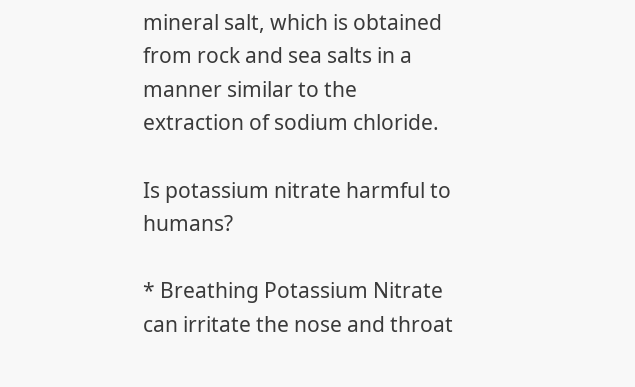mineral salt, which is obtained from rock and sea salts in a manner similar to the extraction of sodium chloride.

Is potassium nitrate harmful to humans?

* Breathing Potassium Nitrate can irritate the nose and throat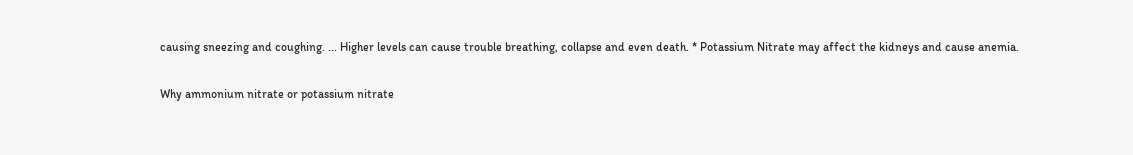causing sneezing and coughing. ... Higher levels can cause trouble breathing, collapse and even death. * Potassium Nitrate may affect the kidneys and cause anemia.

Why ammonium nitrate or potassium nitrate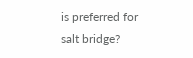is preferred for salt bridge?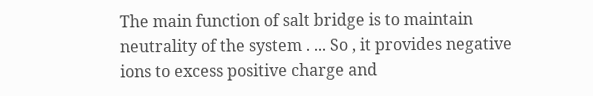The main function of salt bridge is to maintain neutrality of the system . ... So , it provides negative ions to excess positive charge and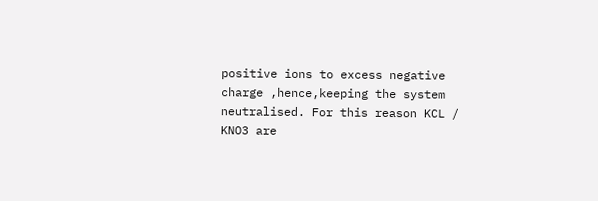positive ions to excess negative charge ,hence,keeping the system neutralised. For this reason KCL / KNO3 are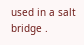used in a salt bridge .